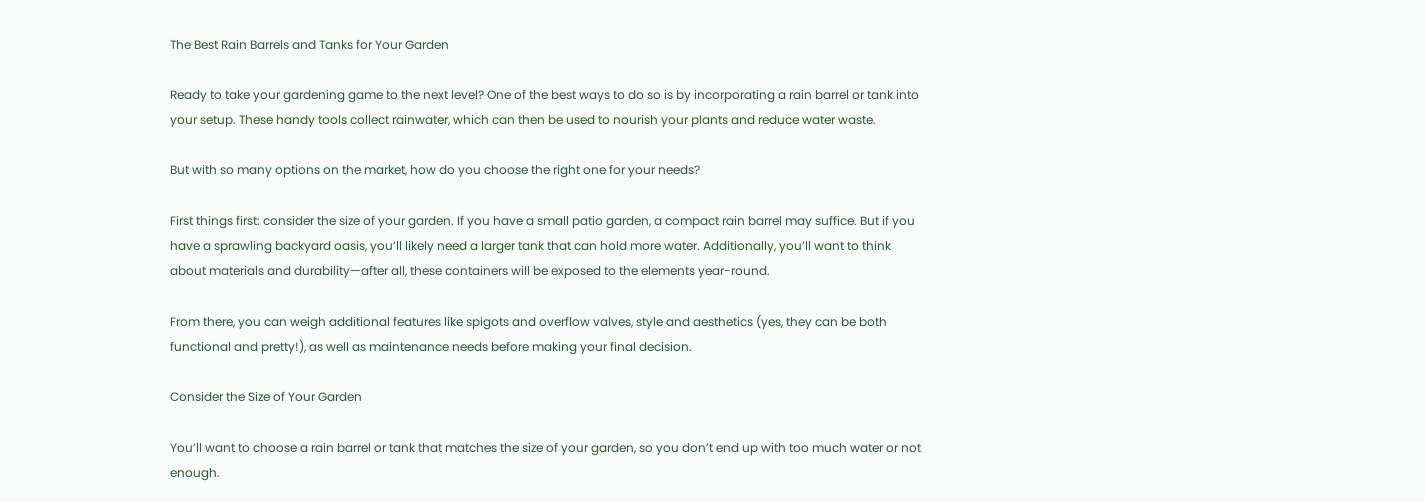The Best Rain Barrels and Tanks for Your Garden

Ready to take your gardening game to the next level? One of the best ways to do so is by incorporating a rain barrel or tank into your setup. These handy tools collect rainwater, which can then be used to nourish your plants and reduce water waste.

But with so many options on the market, how do you choose the right one for your needs?

First things first: consider the size of your garden. If you have a small patio garden, a compact rain barrel may suffice. But if you have a sprawling backyard oasis, you’ll likely need a larger tank that can hold more water. Additionally, you’ll want to think about materials and durability—after all, these containers will be exposed to the elements year-round.

From there, you can weigh additional features like spigots and overflow valves, style and aesthetics (yes, they can be both functional and pretty!), as well as maintenance needs before making your final decision.

Consider the Size of Your Garden

You’ll want to choose a rain barrel or tank that matches the size of your garden, so you don’t end up with too much water or not enough.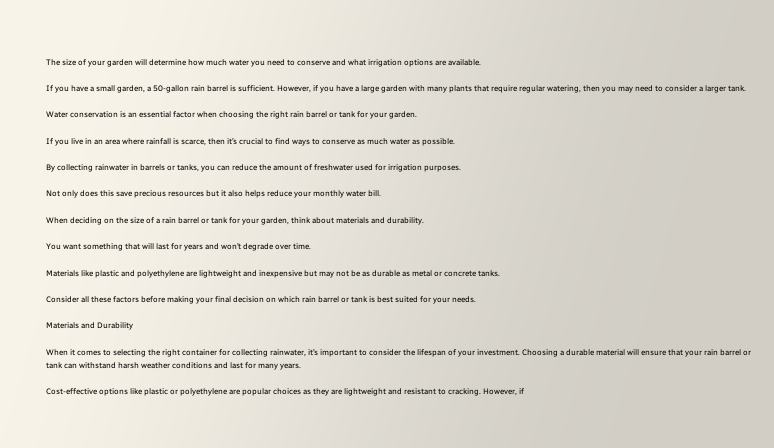The size of your garden will determine how much water you need to conserve and what irrigation options are available.

If you have a small garden, a 50-gallon rain barrel is sufficient. However, if you have a large garden with many plants that require regular watering, then you may need to consider a larger tank.

Water conservation is an essential factor when choosing the right rain barrel or tank for your garden.

If you live in an area where rainfall is scarce, then it’s crucial to find ways to conserve as much water as possible.

By collecting rainwater in barrels or tanks, you can reduce the amount of freshwater used for irrigation purposes.

Not only does this save precious resources but it also helps reduce your monthly water bill.

When deciding on the size of a rain barrel or tank for your garden, think about materials and durability.

You want something that will last for years and won’t degrade over time.

Materials like plastic and polyethylene are lightweight and inexpensive but may not be as durable as metal or concrete tanks.

Consider all these factors before making your final decision on which rain barrel or tank is best suited for your needs.

Materials and Durability

When it comes to selecting the right container for collecting rainwater, it’s important to consider the lifespan of your investment. Choosing a durable material will ensure that your rain barrel or tank can withstand harsh weather conditions and last for many years.

Cost-effective options like plastic or polyethylene are popular choices as they are lightweight and resistant to cracking. However, if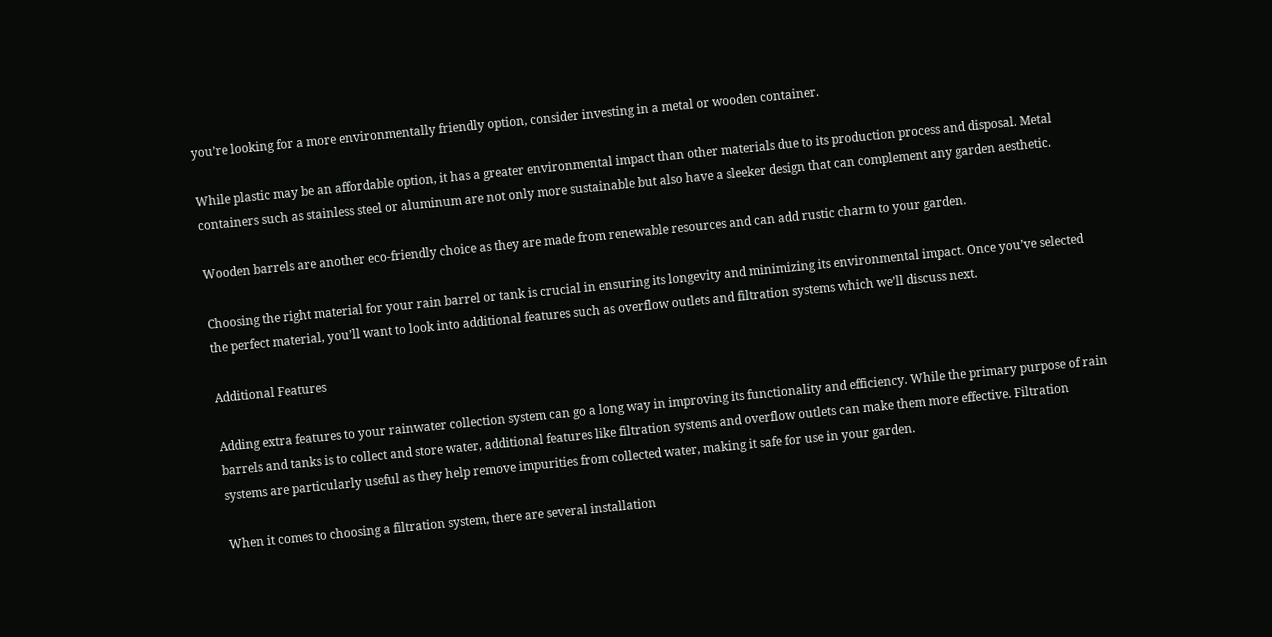you’re looking for a more environmentally friendly option, consider investing in a metal or wooden container.

While plastic may be an affordable option, it has a greater environmental impact than other materials due to its production process and disposal. Metal containers such as stainless steel or aluminum are not only more sustainable but also have a sleeker design that can complement any garden aesthetic.

Wooden barrels are another eco-friendly choice as they are made from renewable resources and can add rustic charm to your garden.

Choosing the right material for your rain barrel or tank is crucial in ensuring its longevity and minimizing its environmental impact. Once you’ve selected the perfect material, you’ll want to look into additional features such as overflow outlets and filtration systems which we’ll discuss next.

Additional Features

Adding extra features to your rainwater collection system can go a long way in improving its functionality and efficiency. While the primary purpose of rain barrels and tanks is to collect and store water, additional features like filtration systems and overflow outlets can make them more effective. Filtration systems are particularly useful as they help remove impurities from collected water, making it safe for use in your garden.

When it comes to choosing a filtration system, there are several installation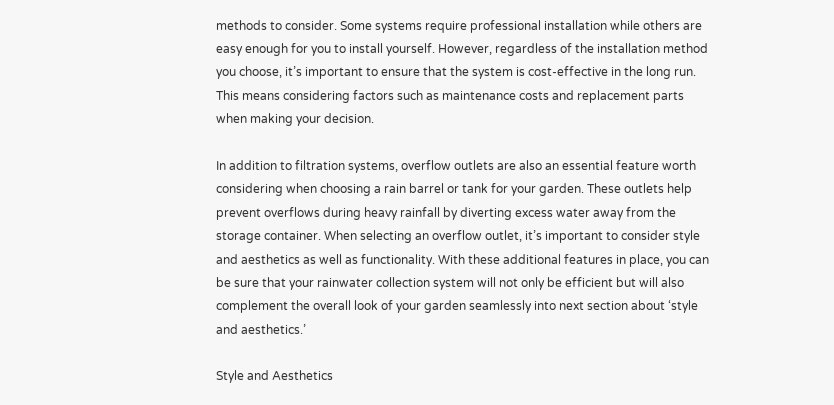methods to consider. Some systems require professional installation while others are easy enough for you to install yourself. However, regardless of the installation method you choose, it’s important to ensure that the system is cost-effective in the long run. This means considering factors such as maintenance costs and replacement parts when making your decision.

In addition to filtration systems, overflow outlets are also an essential feature worth considering when choosing a rain barrel or tank for your garden. These outlets help prevent overflows during heavy rainfall by diverting excess water away from the storage container. When selecting an overflow outlet, it’s important to consider style and aesthetics as well as functionality. With these additional features in place, you can be sure that your rainwater collection system will not only be efficient but will also complement the overall look of your garden seamlessly into next section about ‘style and aesthetics.’

Style and Aesthetics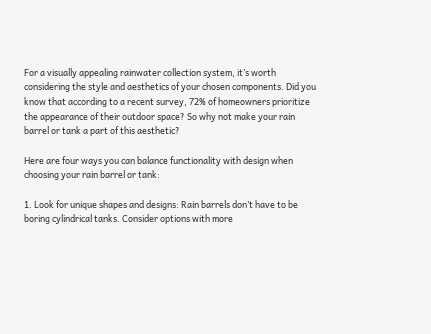For a visually appealing rainwater collection system, it’s worth considering the style and aesthetics of your chosen components. Did you know that according to a recent survey, 72% of homeowners prioritize the appearance of their outdoor space? So why not make your rain barrel or tank a part of this aesthetic?

Here are four ways you can balance functionality with design when choosing your rain barrel or tank:

1. Look for unique shapes and designs: Rain barrels don’t have to be boring cylindrical tanks. Consider options with more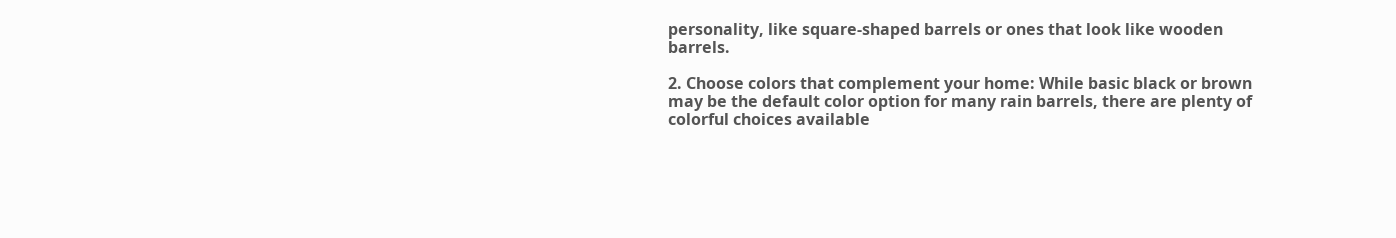personality, like square-shaped barrels or ones that look like wooden barrels.

2. Choose colors that complement your home: While basic black or brown may be the default color option for many rain barrels, there are plenty of colorful choices available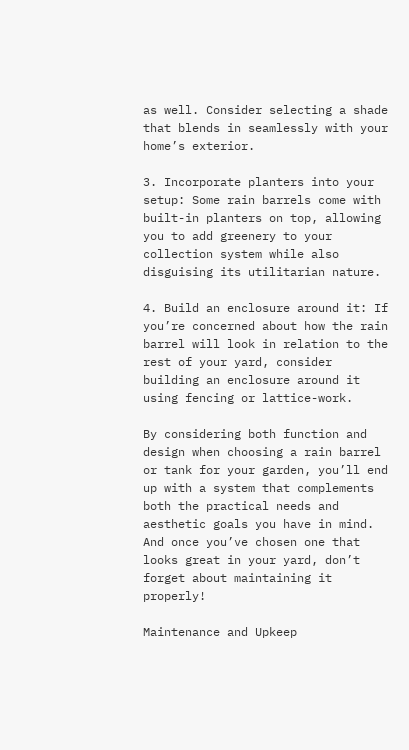as well. Consider selecting a shade that blends in seamlessly with your home’s exterior.

3. Incorporate planters into your setup: Some rain barrels come with built-in planters on top, allowing you to add greenery to your collection system while also disguising its utilitarian nature.

4. Build an enclosure around it: If you’re concerned about how the rain barrel will look in relation to the rest of your yard, consider building an enclosure around it using fencing or lattice-work.

By considering both function and design when choosing a rain barrel or tank for your garden, you’ll end up with a system that complements both the practical needs and aesthetic goals you have in mind. And once you’ve chosen one that looks great in your yard, don’t forget about maintaining it properly!

Maintenance and Upkeep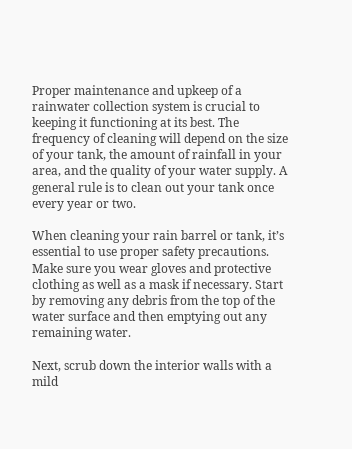Proper maintenance and upkeep of a rainwater collection system is crucial to keeping it functioning at its best. The frequency of cleaning will depend on the size of your tank, the amount of rainfall in your area, and the quality of your water supply. A general rule is to clean out your tank once every year or two.

When cleaning your rain barrel or tank, it’s essential to use proper safety precautions. Make sure you wear gloves and protective clothing as well as a mask if necessary. Start by removing any debris from the top of the water surface and then emptying out any remaining water.

Next, scrub down the interior walls with a mild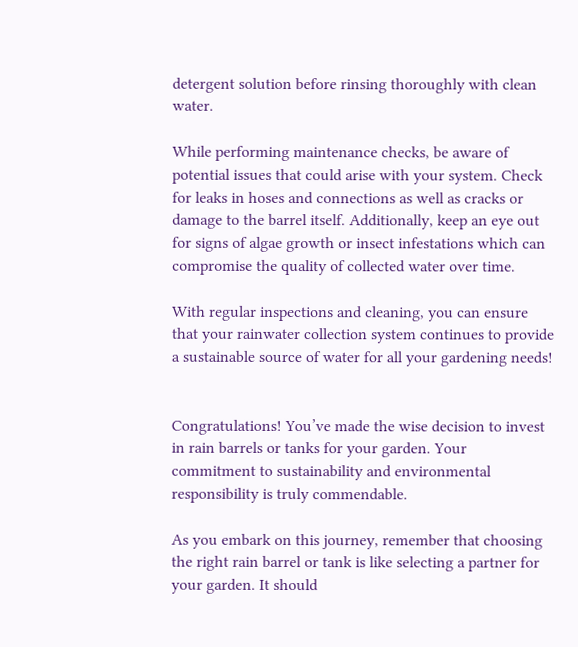detergent solution before rinsing thoroughly with clean water.

While performing maintenance checks, be aware of potential issues that could arise with your system. Check for leaks in hoses and connections as well as cracks or damage to the barrel itself. Additionally, keep an eye out for signs of algae growth or insect infestations which can compromise the quality of collected water over time.

With regular inspections and cleaning, you can ensure that your rainwater collection system continues to provide a sustainable source of water for all your gardening needs!


Congratulations! You’ve made the wise decision to invest in rain barrels or tanks for your garden. Your commitment to sustainability and environmental responsibility is truly commendable.

As you embark on this journey, remember that choosing the right rain barrel or tank is like selecting a partner for your garden. It should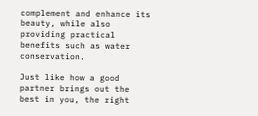complement and enhance its beauty, while also providing practical benefits such as water conservation.

Just like how a good partner brings out the best in you, the right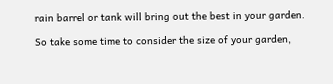rain barrel or tank will bring out the best in your garden.

So take some time to consider the size of your garden,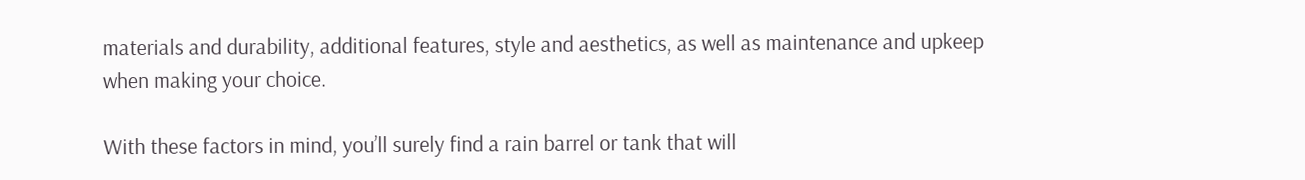materials and durability, additional features, style and aesthetics, as well as maintenance and upkeep when making your choice.

With these factors in mind, you’ll surely find a rain barrel or tank that will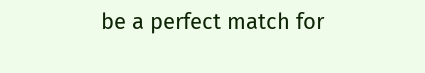be a perfect match for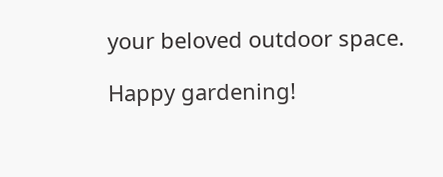your beloved outdoor space.

Happy gardening!